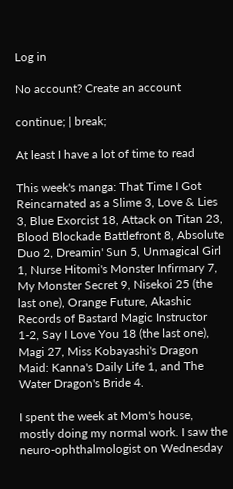Log in

No account? Create an account

continue; | break;

At least I have a lot of time to read

This week's manga: That Time I Got Reincarnated as a Slime 3, Love & Lies 3, Blue Exorcist 18, Attack on Titan 23, Blood Blockade Battlefront 8, Absolute Duo 2, Dreamin' Sun 5, Unmagical Girl 1, Nurse Hitomi's Monster Infirmary 7, My Monster Secret 9, Nisekoi 25 (the last one), Orange Future, Akashic Records of Bastard Magic Instructor 1-2, Say I Love You 18 (the last one), Magi 27, Miss Kobayashi's Dragon Maid: Kanna's Daily Life 1, and The Water Dragon's Bride 4.

I spent the week at Mom's house, mostly doing my normal work. I saw the neuro-ophthalmologist on Wednesday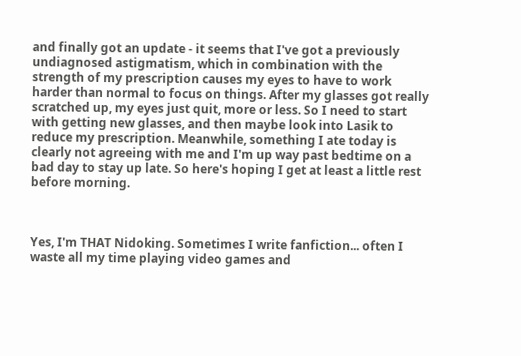and finally got an update - it seems that I've got a previously undiagnosed astigmatism, which in combination with the strength of my prescription causes my eyes to have to work harder than normal to focus on things. After my glasses got really scratched up, my eyes just quit, more or less. So I need to start with getting new glasses, and then maybe look into Lasik to reduce my prescription. Meanwhile, something I ate today is clearly not agreeing with me and I'm up way past bedtime on a bad day to stay up late. So here's hoping I get at least a little rest before morning.



Yes, I'm THAT Nidoking. Sometimes I write fanfiction... often I waste all my time playing video games and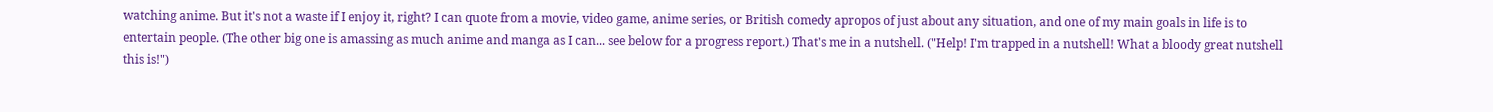watching anime. But it's not a waste if I enjoy it, right? I can quote from a movie, video game, anime series, or British comedy apropos of just about any situation, and one of my main goals in life is to entertain people. (The other big one is amassing as much anime and manga as I can... see below for a progress report.) That's me in a nutshell. ("Help! I'm trapped in a nutshell! What a bloody great nutshell this is!")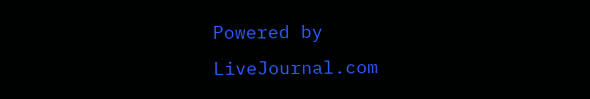Powered by LiveJournal.com